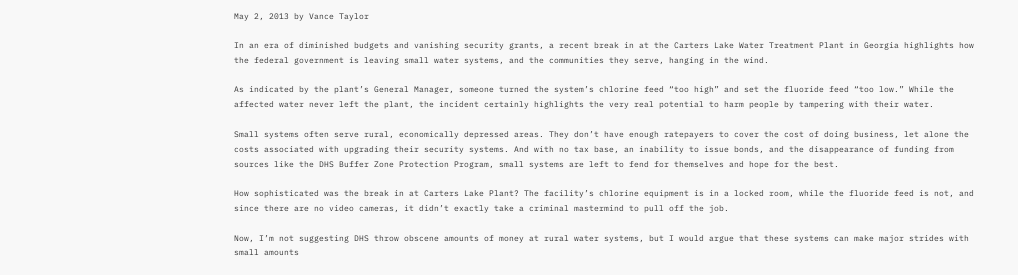May 2, 2013 by Vance Taylor

In an era of diminished budgets and vanishing security grants, a recent break in at the Carters Lake Water Treatment Plant in Georgia highlights how the federal government is leaving small water systems, and the communities they serve, hanging in the wind.

As indicated by the plant’s General Manager, someone turned the system’s chlorine feed “too high” and set the fluoride feed “too low.” While the affected water never left the plant, the incident certainly highlights the very real potential to harm people by tampering with their water.

Small systems often serve rural, economically depressed areas. They don’t have enough ratepayers to cover the cost of doing business, let alone the costs associated with upgrading their security systems. And with no tax base, an inability to issue bonds, and the disappearance of funding from sources like the DHS Buffer Zone Protection Program, small systems are left to fend for themselves and hope for the best.

How sophisticated was the break in at Carters Lake Plant? The facility’s chlorine equipment is in a locked room, while the fluoride feed is not, and since there are no video cameras, it didn’t exactly take a criminal mastermind to pull off the job.

Now, I’m not suggesting DHS throw obscene amounts of money at rural water systems, but I would argue that these systems can make major strides with small amounts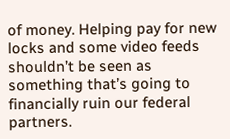of money. Helping pay for new locks and some video feeds shouldn’t be seen as something that’s going to financially ruin our federal partners.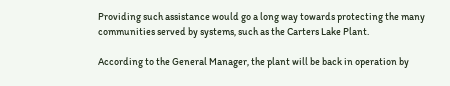Providing such assistance would go a long way towards protecting the many communities served by systems, such as the Carters Lake Plant.

According to the General Manager, the plant will be back in operation by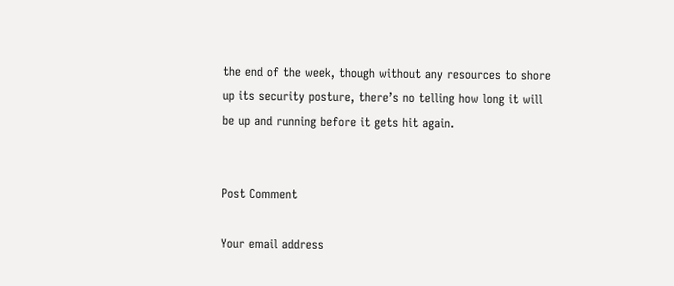the end of the week, though without any resources to shore up its security posture, there’s no telling how long it will be up and running before it gets hit again.


Post Comment

Your email address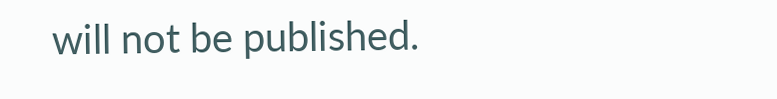will not be published.